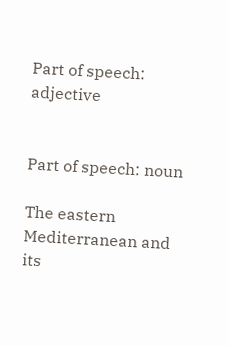Part of speech: adjective


Part of speech: noun

The eastern Mediterranean and its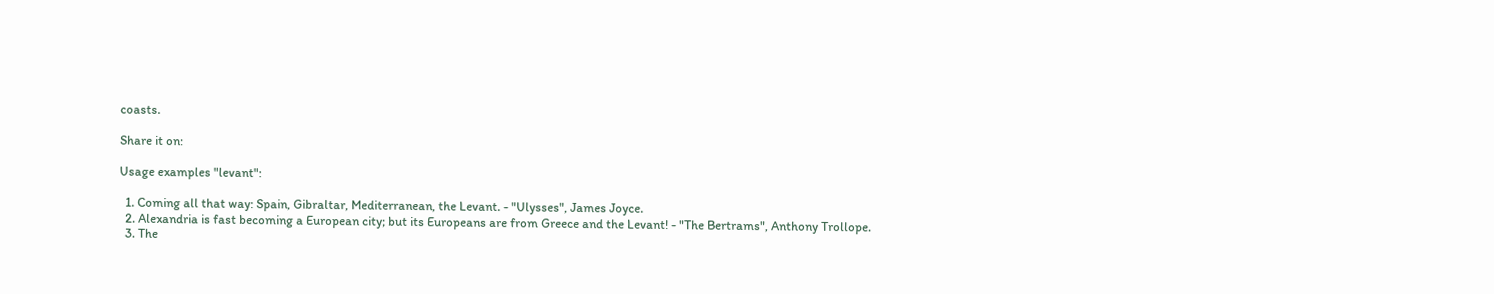coasts.

Share it on:

Usage examples "levant":

  1. Coming all that way: Spain, Gibraltar, Mediterranean, the Levant. - "Ulysses", James Joyce.
  2. Alexandria is fast becoming a European city; but its Europeans are from Greece and the Levant! - "The Bertrams", Anthony Trollope.
  3. The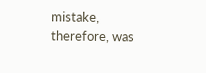mistake, therefore, was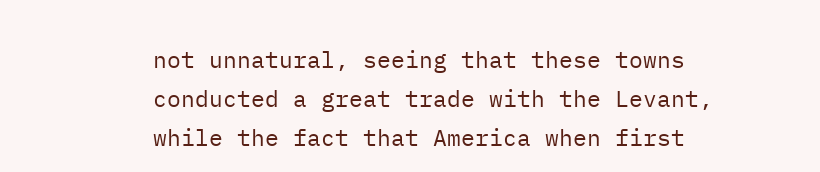not unnatural, seeing that these towns conducted a great trade with the Levant, while the fact that America when first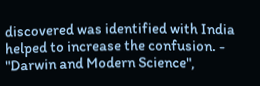discovered was identified with India helped to increase the confusion. - "Darwin and Modern Science",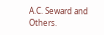A.C. Seward and Others.